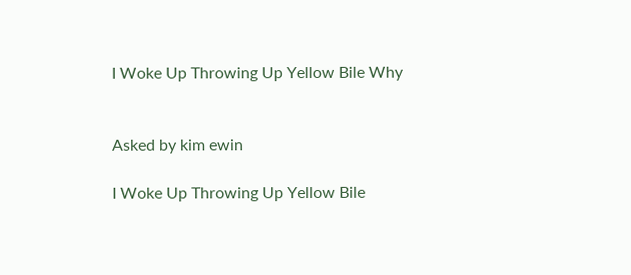I Woke Up Throwing Up Yellow Bile Why


Asked by kim ewin

I Woke Up Throwing Up Yellow Bile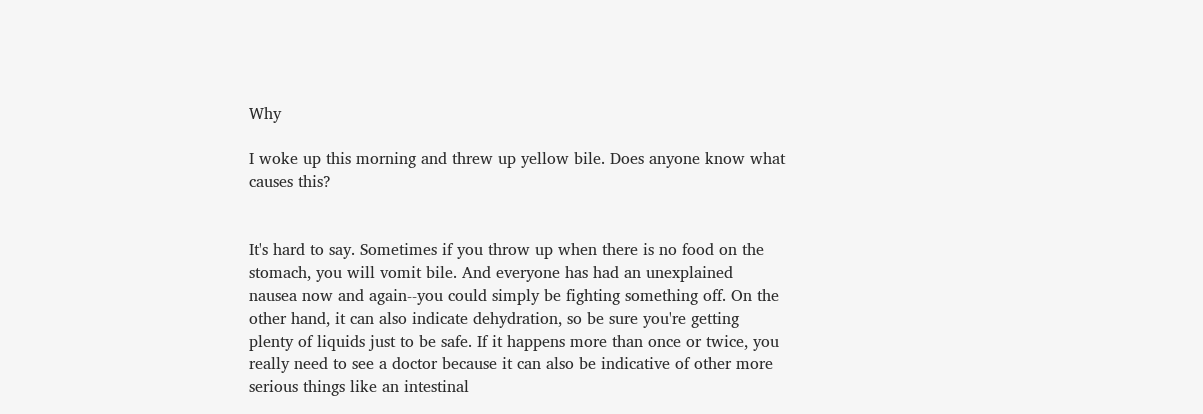Why

I woke up this morning and threw up yellow bile. Does anyone know what causes this?


It's hard to say. Sometimes if you throw up when there is no food on the stomach, you will vomit bile. And everyone has had an unexplained nausea now and again--you could simply be fighting something off. On the other hand, it can also indicate dehydration, so be sure you're getting plenty of liquids just to be safe. If it happens more than once or twice, you really need to see a doctor because it can also be indicative of other more serious things like an intestinal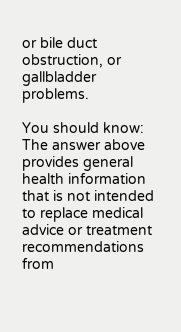or bile duct obstruction, or gallbladder problems.

You should know: The answer above provides general health information that is not intended to replace medical advice or treatment recommendations from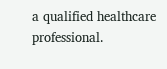a qualified healthcare professional.